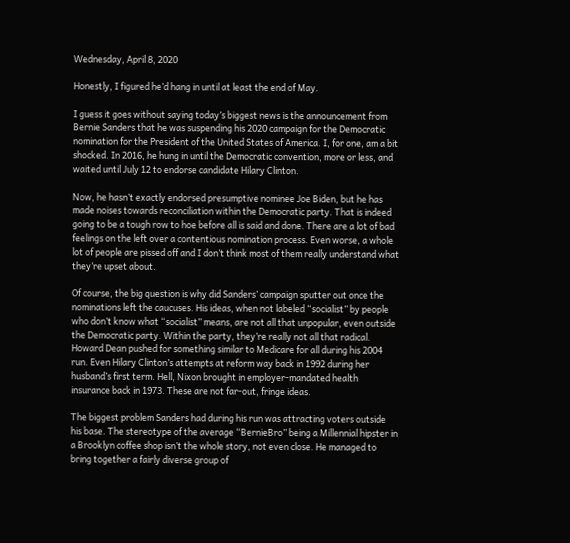Wednesday, April 8, 2020

Honestly, I figured he’d hang in until at least the end of May.

I guess it goes without saying today’s biggest news is the announcement from Bernie Sanders that he was suspending his 2020 campaign for the Democratic nomination for the President of the United States of America. I, for one, am a bit shocked. In 2016, he hung in until the Democratic convention, more or less, and waited until July 12 to endorse candidate Hilary Clinton.

Now, he hasn’t exactly endorsed presumptive nominee Joe Biden, but he has made noises towards reconciliation within the Democratic party. That is indeed going to be a tough row to hoe before all is said and done. There are a lot of bad feelings on the left over a contentious nomination process. Even worse, a whole lot of people are pissed off and I don’t think most of them really understand what they’re upset about.

Of course, the big question is why did Sanders’ campaign sputter out once the nominations left the caucuses. His ideas, when not labeled “socialist” by people who don’t know what “socialist” means, are not all that unpopular, even outside the Democratic party. Within the party, they’re really not all that radical. Howard Dean pushed for something similar to Medicare for all during his 2004 run. Even Hilary Clinton’s attempts at reform way back in 1992 during her husband’s first term. Hell, Nixon brought in employer-mandated health insurance back in 1973. These are not far-out, fringe ideas.

The biggest problem Sanders had during his run was attracting voters outside his base. The stereotype of the average “BernieBro” being a Millennial hipster in a Brooklyn coffee shop isn’t the whole story, not even close. He managed to bring together a fairly diverse group of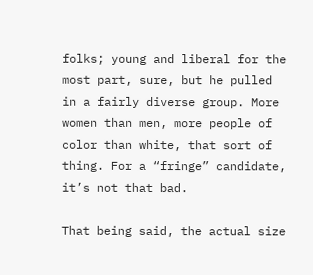folks; young and liberal for the most part, sure, but he pulled in a fairly diverse group. More women than men, more people of color than white, that sort of thing. For a “fringe” candidate, it’s not that bad.

That being said, the actual size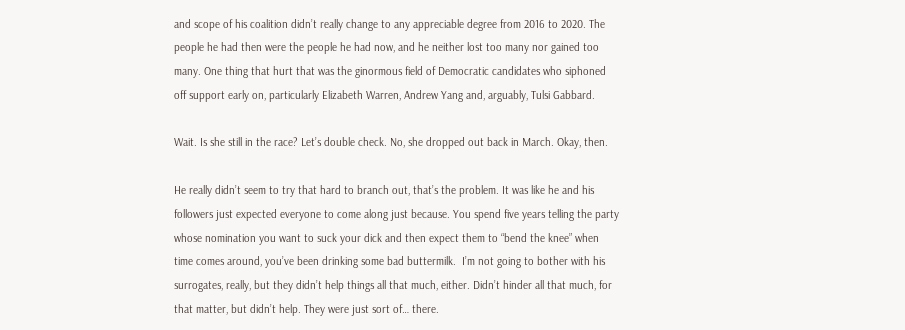and scope of his coalition didn’t really change to any appreciable degree from 2016 to 2020. The people he had then were the people he had now, and he neither lost too many nor gained too many. One thing that hurt that was the ginormous field of Democratic candidates who siphoned off support early on, particularly Elizabeth Warren, Andrew Yang and, arguably, Tulsi Gabbard.

Wait. Is she still in the race? Let’s double check. No, she dropped out back in March. Okay, then.

He really didn’t seem to try that hard to branch out, that’s the problem. It was like he and his followers just expected everyone to come along just because. You spend five years telling the party whose nomination you want to suck your dick and then expect them to “bend the knee” when time comes around, you’ve been drinking some bad buttermilk.  I’m not going to bother with his surrogates, really, but they didn’t help things all that much, either. Didn’t hinder all that much, for that matter, but didn’t help. They were just sort of… there.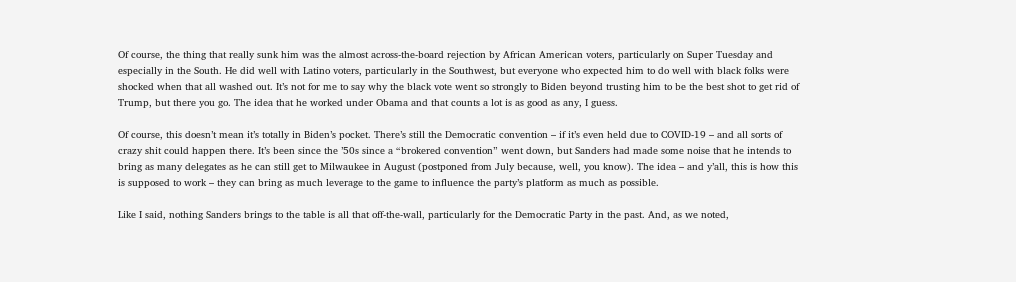Of course, the thing that really sunk him was the almost across-the-board rejection by African American voters, particularly on Super Tuesday and especially in the South. He did well with Latino voters, particularly in the Southwest, but everyone who expected him to do well with black folks were shocked when that all washed out. It’s not for me to say why the black vote went so strongly to Biden beyond trusting him to be the best shot to get rid of Trump, but there you go. The idea that he worked under Obama and that counts a lot is as good as any, I guess.

Of course, this doesn’t mean it’s totally in Biden’s pocket. There’s still the Democratic convention – if it’s even held due to COVID-19 – and all sorts of crazy shit could happen there. It’s been since the ’50s since a “brokered convention” went down, but Sanders had made some noise that he intends to bring as many delegates as he can still get to Milwaukee in August (postponed from July because, well, you know). The idea – and y’all, this is how this is supposed to work – they can bring as much leverage to the game to influence the party’s platform as much as possible.

Like I said, nothing Sanders brings to the table is all that off-the-wall, particularly for the Democratic Party in the past. And, as we noted,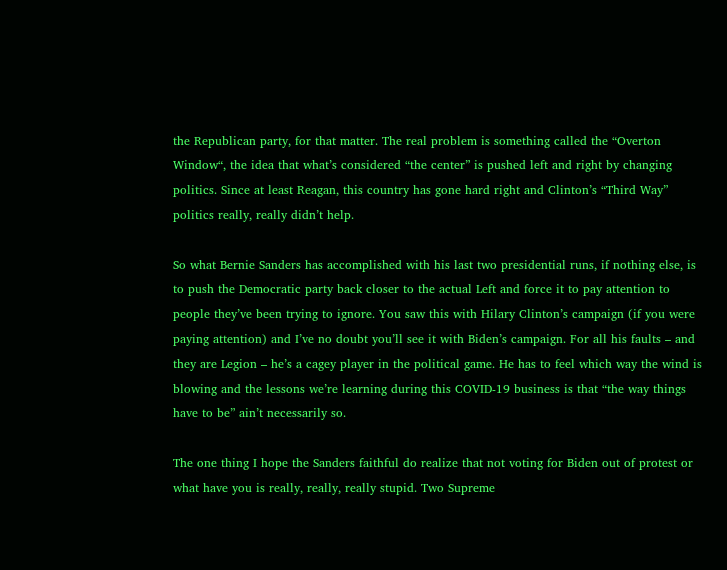the Republican party, for that matter. The real problem is something called the “Overton Window“, the idea that what’s considered “the center” is pushed left and right by changing politics. Since at least Reagan, this country has gone hard right and Clinton’s “Third Way” politics really, really didn’t help.

So what Bernie Sanders has accomplished with his last two presidential runs, if nothing else, is to push the Democratic party back closer to the actual Left and force it to pay attention to people they’ve been trying to ignore. You saw this with Hilary Clinton’s campaign (if you were paying attention) and I’ve no doubt you’ll see it with Biden’s campaign. For all his faults – and they are Legion – he’s a cagey player in the political game. He has to feel which way the wind is blowing and the lessons we’re learning during this COVID-19 business is that “the way things have to be” ain’t necessarily so.

The one thing I hope the Sanders faithful do realize that not voting for Biden out of protest or what have you is really, really, really stupid. Two Supreme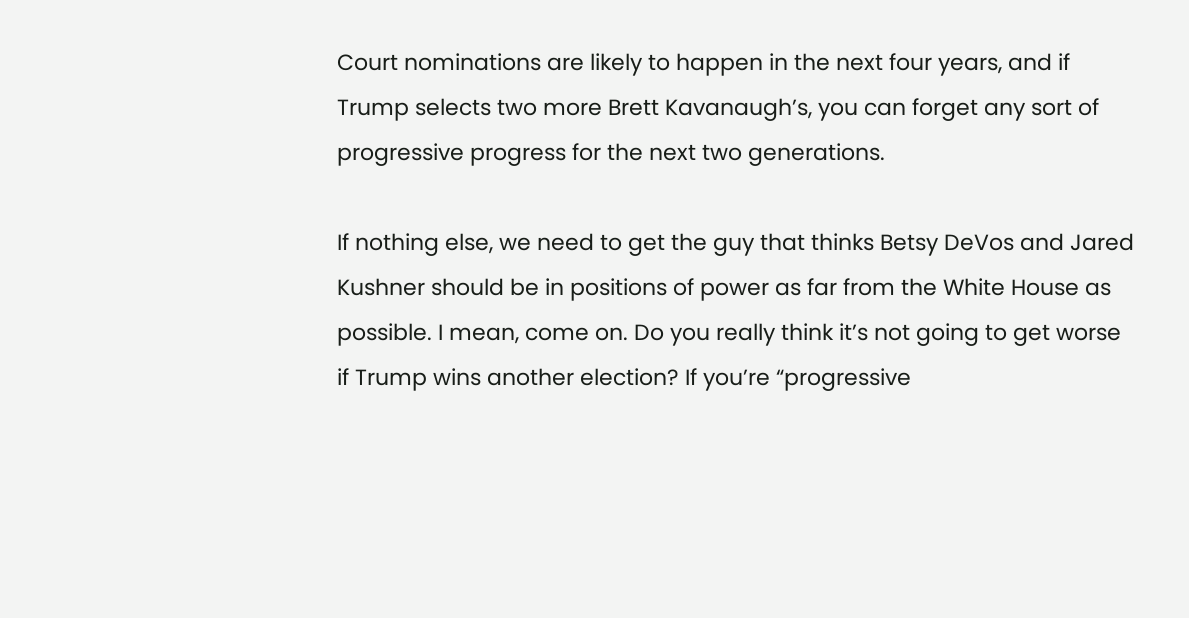Court nominations are likely to happen in the next four years, and if Trump selects two more Brett Kavanaugh’s, you can forget any sort of progressive progress for the next two generations.

If nothing else, we need to get the guy that thinks Betsy DeVos and Jared Kushner should be in positions of power as far from the White House as  possible. I mean, come on. Do you really think it’s not going to get worse if Trump wins another election? If you’re “progressive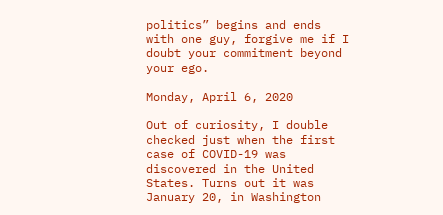politics” begins and ends with one guy, forgive me if I doubt your commitment beyond your ego.

Monday, April 6, 2020

Out of curiosity, I double checked just when the first case of COVID-19 was discovered in the United States. Turns out it was January 20, in Washington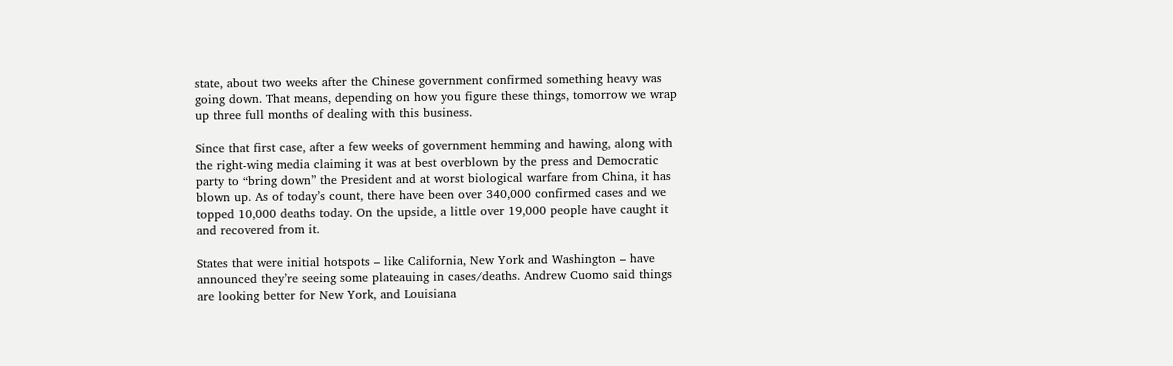state, about two weeks after the Chinese government confirmed something heavy was going down. That means, depending on how you figure these things, tomorrow we wrap up three full months of dealing with this business.

Since that first case, after a few weeks of government hemming and hawing, along with the right-wing media claiming it was at best overblown by the press and Democratic party to “bring down” the President and at worst biological warfare from China, it has blown up. As of today’s count, there have been over 340,000 confirmed cases and we topped 10,000 deaths today. On the upside, a little over 19,000 people have caught it and recovered from it.

States that were initial hotspots – like California, New York and Washington – have announced they’re seeing some plateauing in cases/deaths. Andrew Cuomo said things are looking better for New York, and Louisiana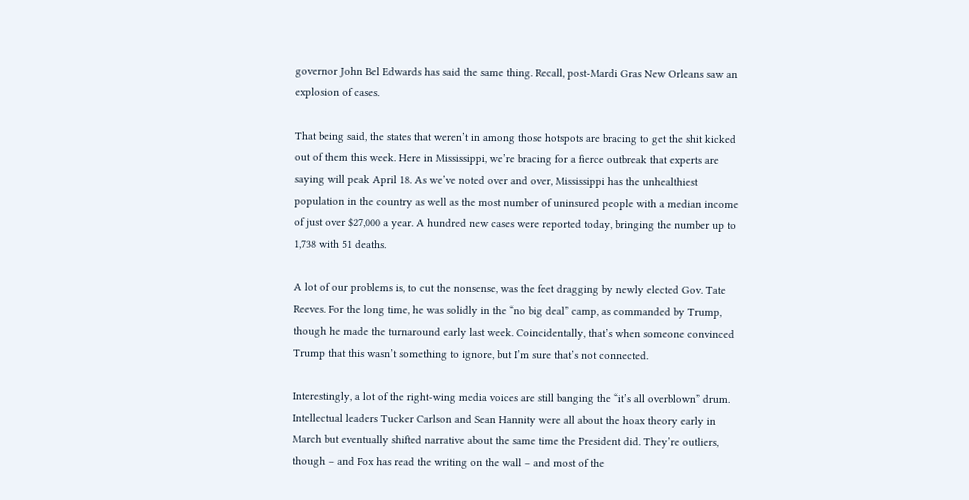governor John Bel Edwards has said the same thing. Recall, post-Mardi Gras New Orleans saw an explosion of cases.

That being said, the states that weren’t in among those hotspots are bracing to get the shit kicked out of them this week. Here in Mississippi, we’re bracing for a fierce outbreak that experts are saying will peak April 18. As we’ve noted over and over, Mississippi has the unhealthiest population in the country as well as the most number of uninsured people with a median income of just over $27,000 a year. A hundred new cases were reported today, bringing the number up to 1,738 with 51 deaths.

A lot of our problems is, to cut the nonsense, was the feet dragging by newly elected Gov. Tate Reeves. For the long time, he was solidly in the “no big deal” camp, as commanded by Trump, though he made the turnaround early last week. Coincidentally, that’s when someone convinced Trump that this wasn’t something to ignore, but I’m sure that’s not connected.

Interestingly, a lot of the right-wing media voices are still banging the “it’s all overblown” drum. Intellectual leaders Tucker Carlson and Sean Hannity were all about the hoax theory early in March but eventually shifted narrative about the same time the President did. They’re outliers, though – and Fox has read the writing on the wall – and most of the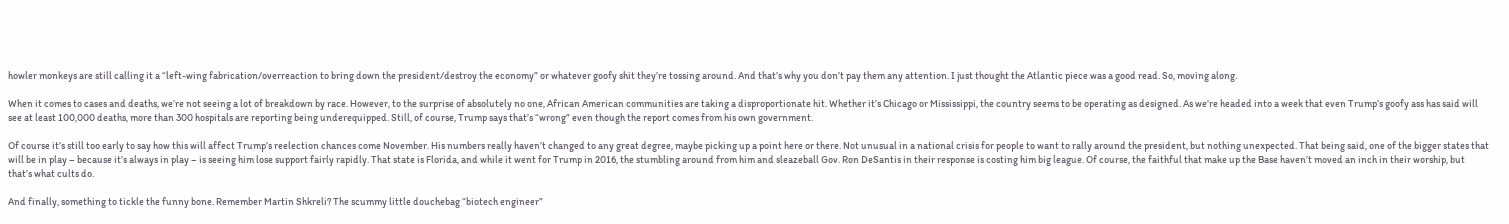howler monkeys are still calling it a “left-wing fabrication/overreaction to bring down the president/destroy the economy” or whatever goofy shit they’re tossing around. And that’s why you don’t pay them any attention. I just thought the Atlantic piece was a good read. So, moving along.

When it comes to cases and deaths, we’re not seeing a lot of breakdown by race. However, to the surprise of absolutely no one, African American communities are taking a disproportionate hit. Whether it’s Chicago or Mississippi, the country seems to be operating as designed. As we’re headed into a week that even Trump’s goofy ass has said will see at least 100,000 deaths, more than 300 hospitals are reporting being underequipped. Still, of course, Trump says that’s “wrong” even though the report comes from his own government.

Of course it’s still too early to say how this will affect Trump’s reelection chances come November. His numbers really haven’t changed to any great degree, maybe picking up a point here or there. Not unusual in a national crisis for people to want to rally around the president, but nothing unexpected. That being said, one of the bigger states that will be in play – because it’s always in play – is seeing him lose support fairly rapidly. That state is Florida, and while it went for Trump in 2016, the stumbling around from him and sleazeball Gov. Ron DeSantis in their response is costing him big league. Of course, the faithful that make up the Base haven’t moved an inch in their worship, but that’s what cults do.

And finally, something to tickle the funny bone. Remember Martin Shkreli? The scummy little douchebag “biotech engineer”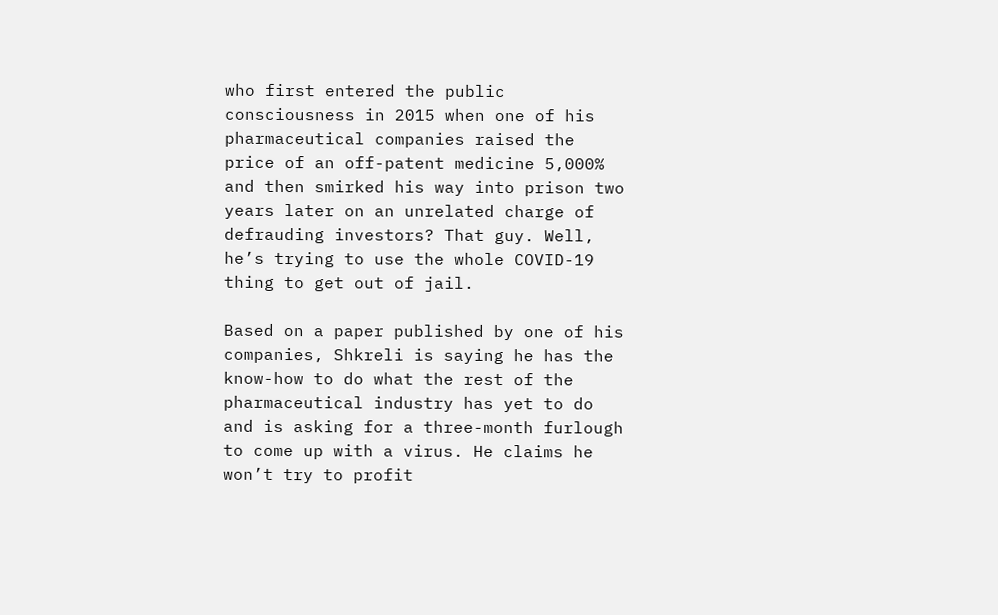who first entered the public consciousness in 2015 when one of his pharmaceutical companies raised the price of an off-patent medicine 5,000% and then smirked his way into prison two years later on an unrelated charge of defrauding investors? That guy. Well, he’s trying to use the whole COVID-19 thing to get out of jail.

Based on a paper published by one of his companies, Shkreli is saying he has the know-how to do what the rest of the pharmaceutical industry has yet to do and is asking for a three-month furlough to come up with a virus. He claims he won’t try to profit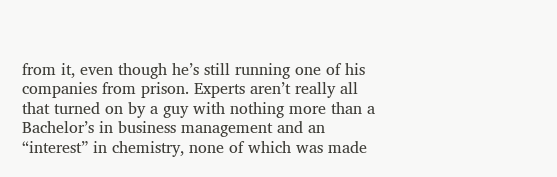from it, even though he’s still running one of his companies from prison. Experts aren’t really all that turned on by a guy with nothing more than a Bachelor’s in business management and an “interest” in chemistry, none of which was made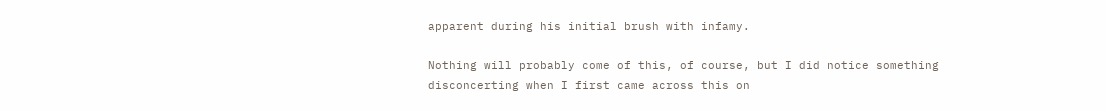apparent during his initial brush with infamy.

Nothing will probably come of this, of course, but I did notice something disconcerting when I first came across this on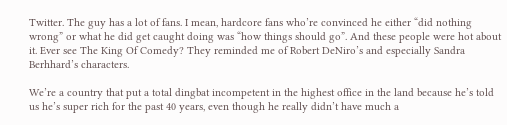Twitter. The guy has a lot of fans. I mean, hardcore fans who’re convinced he either “did nothing wrong” or what he did get caught doing was “how things should go”. And these people were hot about it. Ever see The King Of Comedy? They reminded me of Robert DeNiro’s and especially Sandra Berhhard’s characters.

We’re a country that put a total dingbat incompetent in the highest office in the land because he’s told us he’s super rich for the past 40 years, even though he really didn’t have much a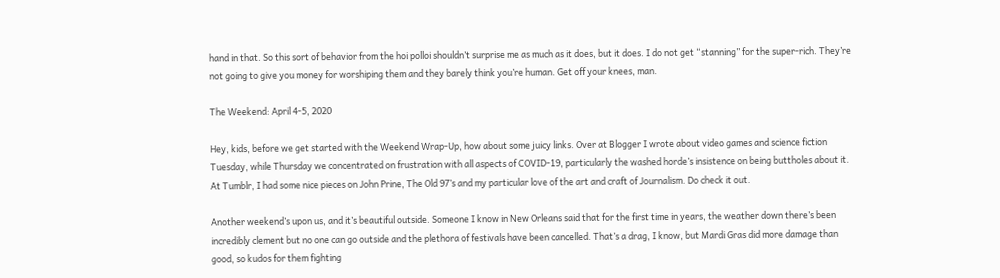hand in that. So this sort of behavior from the hoi polloi shouldn’t surprise me as much as it does, but it does. I do not get “stanning” for the super-rich. They’re not going to give you money for worshiping them and they barely think you’re human. Get off your knees, man.

The Weekend: April 4-5, 2020

Hey, kids, before we get started with the Weekend Wrap-Up, how about some juicy links. Over at Blogger I wrote about video games and science fiction Tuesday, while Thursday we concentrated on frustration with all aspects of COVID-19, particularly the washed horde’s insistence on being buttholes about it. At Tumblr, I had some nice pieces on John Prine, The Old 97’s and my particular love of the art and craft of Journalism. Do check it out.

Another weekend’s upon us, and it’s beautiful outside. Someone I know in New Orleans said that for the first time in years, the weather down there’s been incredibly clement but no one can go outside and the plethora of festivals have been cancelled. That’s a drag, I know, but Mardi Gras did more damage than good, so kudos for them fighting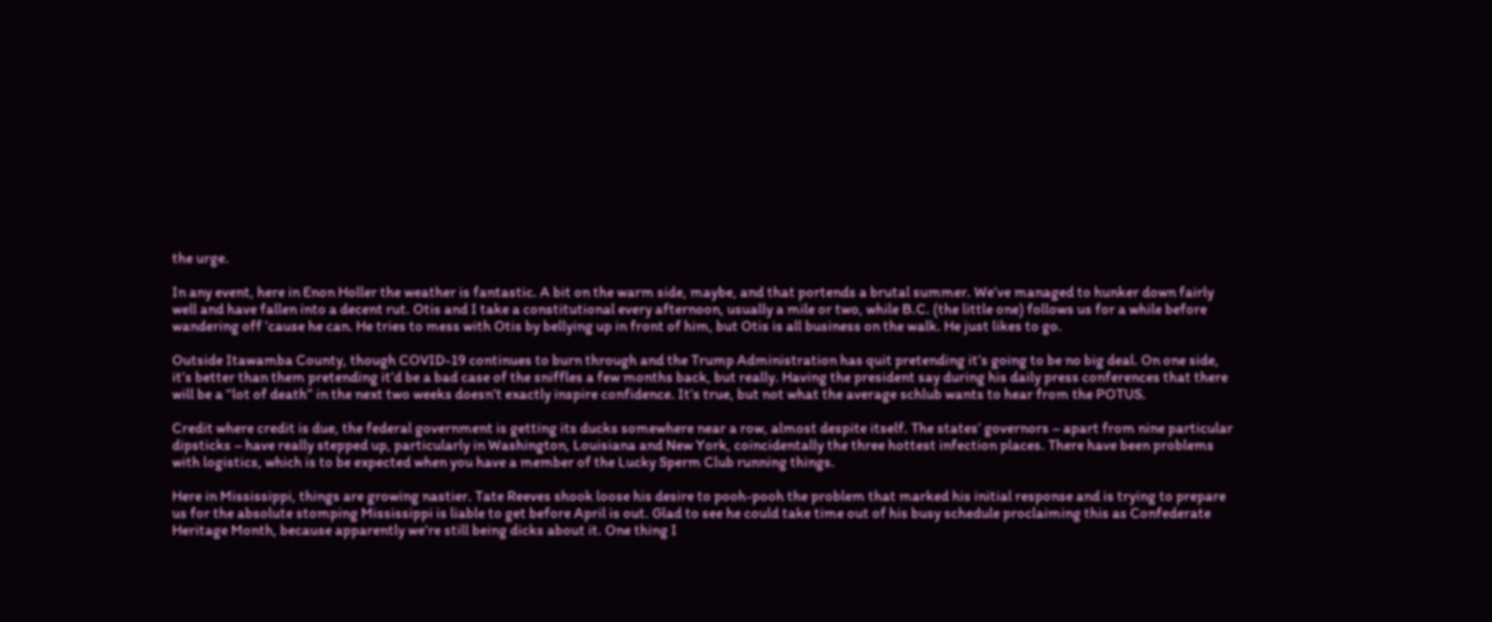the urge.

In any event, here in Enon Holler the weather is fantastic. A bit on the warm side, maybe, and that portends a brutal summer. We’ve managed to hunker down fairly well and have fallen into a decent rut. Otis and I take a constitutional every afternoon, usually a mile or two, while B.C. (the little one) follows us for a while before wandering off ’cause he can. He tries to mess with Otis by bellying up in front of him, but Otis is all business on the walk. He just likes to go.

Outside Itawamba County, though COVID-19 continues to burn through and the Trump Administration has quit pretending it’s going to be no big deal. On one side, it’s better than them pretending it’d be a bad case of the sniffles a few months back, but really. Having the president say during his daily press conferences that there will be a “lot of death” in the next two weeks doesn’t exactly inspire confidence. It’s true, but not what the average schlub wants to hear from the POTUS.

Credit where credit is due, the federal government is getting its ducks somewhere near a row, almost despite itself. The states’ governors – apart from nine particular dipsticks – have really stepped up, particularly in Washington, Louisiana and New York, coincidentally the three hottest infection places. There have been problems with logistics, which is to be expected when you have a member of the Lucky Sperm Club running things.

Here in Mississippi, things are growing nastier. Tate Reeves shook loose his desire to pooh-pooh the problem that marked his initial response and is trying to prepare us for the absolute stomping Mississippi is liable to get before April is out. Glad to see he could take time out of his busy schedule proclaiming this as Confederate Heritage Month, because apparently we’re still being dicks about it. One thing I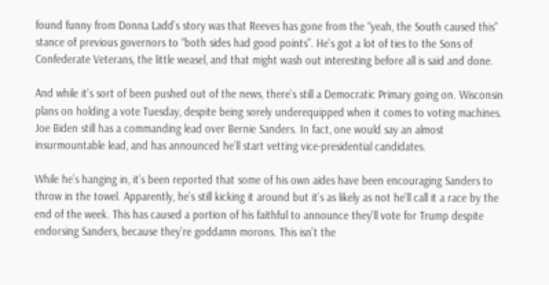found funny from Donna Ladd’s story was that Reeves has gone from the “yeah, the South caused this” stance of previous governors to “both sides had good points”. He’s got a lot of ties to the Sons of Confederate Veterans, the little weasel, and that might wash out interesting before all is said and done.

And while it’s sort of been pushed out of the news, there’s still a Democratic Primary going on. Wisconsin plans on holding a vote Tuesday, despite being sorely underequipped when it comes to voting machines. Joe Biden still has a commanding lead over Bernie Sanders. In fact, one would say an almost insurmountable lead, and has announced he’ll start vetting vice-presidential candidates.

While he’s hanging in, it’s been reported that some of his own aides have been encouraging Sanders to throw in the towel. Apparently, he’s still kicking it around but it’s as likely as not he’ll call it a race by the end of the week. This has caused a portion of his faithful to announce they’ll vote for Trump despite endorsing Sanders, because they’re goddamn morons. This isn’t the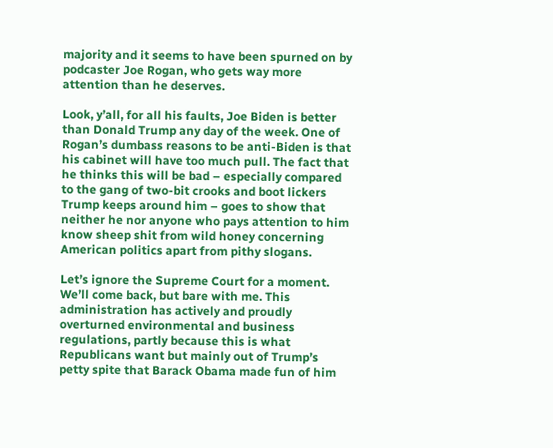majority and it seems to have been spurned on by podcaster Joe Rogan, who gets way more attention than he deserves.

Look, y’all, for all his faults, Joe Biden is better than Donald Trump any day of the week. One of Rogan’s dumbass reasons to be anti-Biden is that his cabinet will have too much pull. The fact that he thinks this will be bad – especially compared to the gang of two-bit crooks and boot lickers Trump keeps around him – goes to show that neither he nor anyone who pays attention to him know sheep shit from wild honey concerning American politics apart from pithy slogans.

Let’s ignore the Supreme Court for a moment. We’ll come back, but bare with me. This administration has actively and proudly overturned environmental and business regulations, partly because this is what Republicans want but mainly out of Trump’s petty spite that Barack Obama made fun of him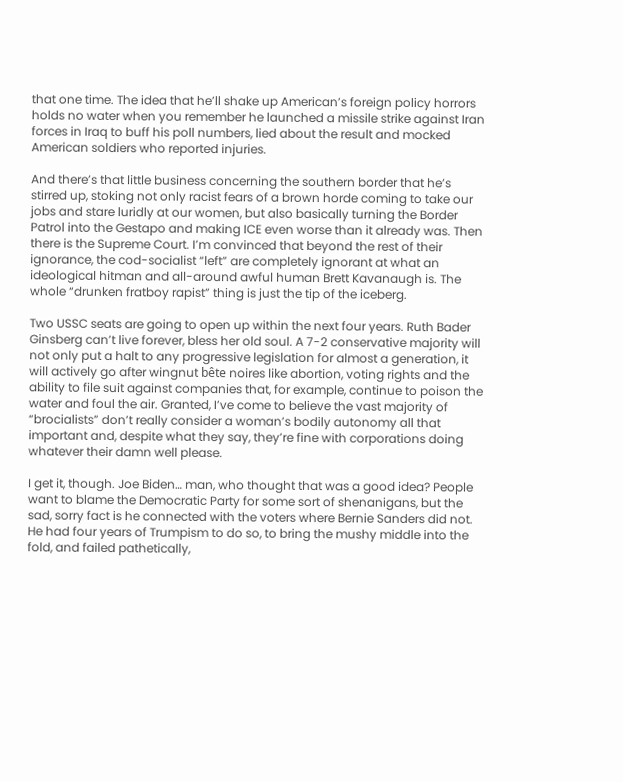that one time. The idea that he’ll shake up American’s foreign policy horrors holds no water when you remember he launched a missile strike against Iran forces in Iraq to buff his poll numbers, lied about the result and mocked American soldiers who reported injuries.

And there’s that little business concerning the southern border that he’s stirred up, stoking not only racist fears of a brown horde coming to take our jobs and stare luridly at our women, but also basically turning the Border Patrol into the Gestapo and making ICE even worse than it already was. Then there is the Supreme Court. I’m convinced that beyond the rest of their ignorance, the cod-socialist “left” are completely ignorant at what an ideological hitman and all-around awful human Brett Kavanaugh is. The whole “drunken fratboy rapist” thing is just the tip of the iceberg.

Two USSC seats are going to open up within the next four years. Ruth Bader Ginsberg can’t live forever, bless her old soul. A 7-2 conservative majority will not only put a halt to any progressive legislation for almost a generation, it will actively go after wingnut bête noires like abortion, voting rights and the ability to file suit against companies that, for example, continue to poison the water and foul the air. Granted, I’ve come to believe the vast majority of “brocialists” don’t really consider a woman’s bodily autonomy all that important and, despite what they say, they’re fine with corporations doing whatever their damn well please.

I get it, though. Joe Biden… man, who thought that was a good idea? People want to blame the Democratic Party for some sort of shenanigans, but the sad, sorry fact is he connected with the voters where Bernie Sanders did not. He had four years of Trumpism to do so, to bring the mushy middle into the fold, and failed pathetically,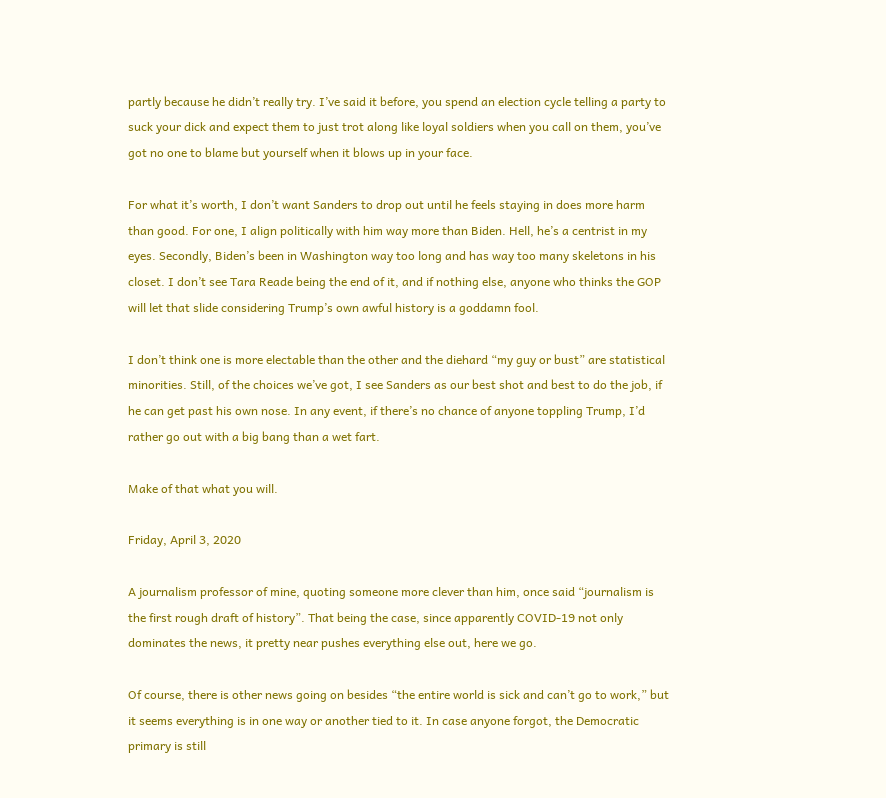partly because he didn’t really try. I’ve said it before, you spend an election cycle telling a party to suck your dick and expect them to just trot along like loyal soldiers when you call on them, you’ve got no one to blame but yourself when it blows up in your face.

For what it’s worth, I don’t want Sanders to drop out until he feels staying in does more harm than good. For one, I align politically with him way more than Biden. Hell, he’s a centrist in my eyes. Secondly, Biden’s been in Washington way too long and has way too many skeletons in his closet. I don’t see Tara Reade being the end of it, and if nothing else, anyone who thinks the GOP will let that slide considering Trump’s own awful history is a goddamn fool.

I don’t think one is more electable than the other and the diehard “my guy or bust” are statistical minorities. Still, of the choices we’ve got, I see Sanders as our best shot and best to do the job, if he can get past his own nose. In any event, if there’s no chance of anyone toppling Trump, I’d rather go out with a big bang than a wet fart.

Make of that what you will.

Friday, April 3, 2020

A journalism professor of mine, quoting someone more clever than him, once said “journalism is the first rough draft of history”. That being the case, since apparently COVID-19 not only dominates the news, it pretty near pushes everything else out, here we go.

Of course, there is other news going on besides “the entire world is sick and can’t go to work,” but it seems everything is in one way or another tied to it. In case anyone forgot, the Democratic primary is still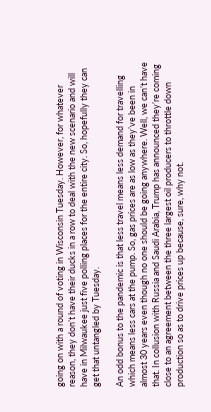going on with a round of voting in Wisconsin Tuesday. However, for whatever reason, they don’t have their ducks in a row to deal with the new scenario and will have in Milwaukee just five polling places for the entire city. So, hopefully they can get that untangled by Tuesday.

An odd bonus to the pandemic is that less travel means less demand for travelling which means less cars at the pump. So, gas prices are as low as they’ve been in almost 30 years even though no one should be going anywhere. Well, we can’t have that. In collusion with Russia and Saudi Arabia, Trump has announced they’re coming close to an agreement between the three largest oil producers to throttle down production so as to drive prices up because, sure, why not.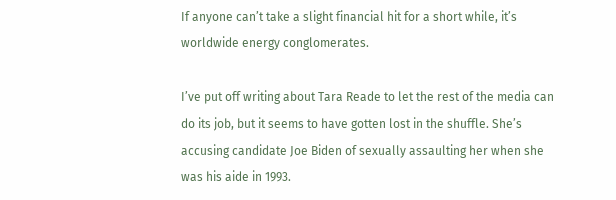If anyone can’t take a slight financial hit for a short while, it’s worldwide energy conglomerates.

I’ve put off writing about Tara Reade to let the rest of the media can do its job, but it seems to have gotten lost in the shuffle. She’s accusing candidate Joe Biden of sexually assaulting her when she was his aide in 1993.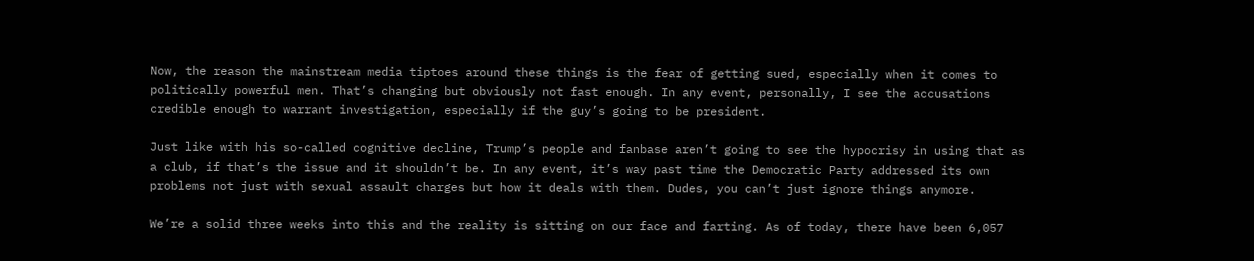Now, the reason the mainstream media tiptoes around these things is the fear of getting sued, especially when it comes to politically powerful men. That’s changing but obviously not fast enough. In any event, personally, I see the accusations credible enough to warrant investigation, especially if the guy’s going to be president.

Just like with his so-called cognitive decline, Trump’s people and fanbase aren’t going to see the hypocrisy in using that as a club, if that’s the issue and it shouldn’t be. In any event, it’s way past time the Democratic Party addressed its own problems not just with sexual assault charges but how it deals with them. Dudes, you can’t just ignore things anymore.

We’re a solid three weeks into this and the reality is sitting on our face and farting. As of today, there have been 6,057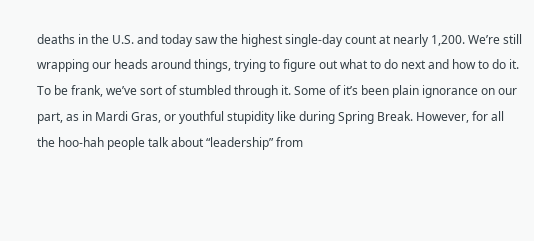deaths in the U.S. and today saw the highest single-day count at nearly 1,200. We’re still wrapping our heads around things, trying to figure out what to do next and how to do it. To be frank, we’ve sort of stumbled through it. Some of it’s been plain ignorance on our part, as in Mardi Gras, or youthful stupidity like during Spring Break. However, for all the hoo-hah people talk about “leadership” from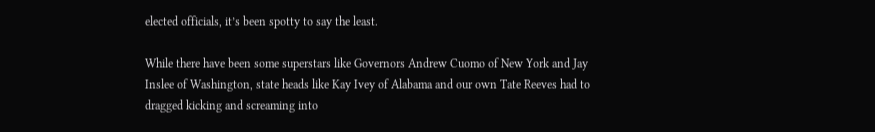elected officials, it’s been spotty to say the least.

While there have been some superstars like Governors Andrew Cuomo of New York and Jay Inslee of Washington, state heads like Kay Ivey of Alabama and our own Tate Reeves had to dragged kicking and screaming into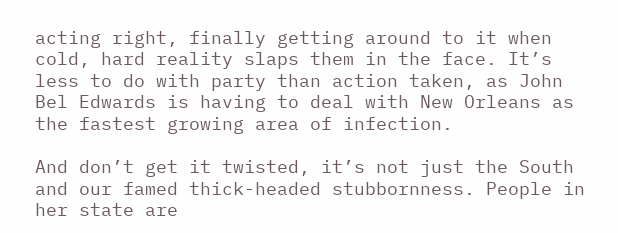acting right, finally getting around to it when cold, hard reality slaps them in the face. It’s less to do with party than action taken, as John Bel Edwards is having to deal with New Orleans as the fastest growing area of infection.

And don’t get it twisted, it’s not just the South and our famed thick-headed stubbornness. People in her state are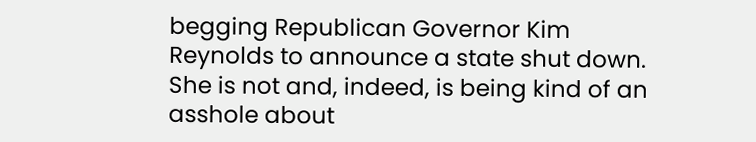begging Republican Governor Kim Reynolds to announce a state shut down. She is not and, indeed, is being kind of an asshole about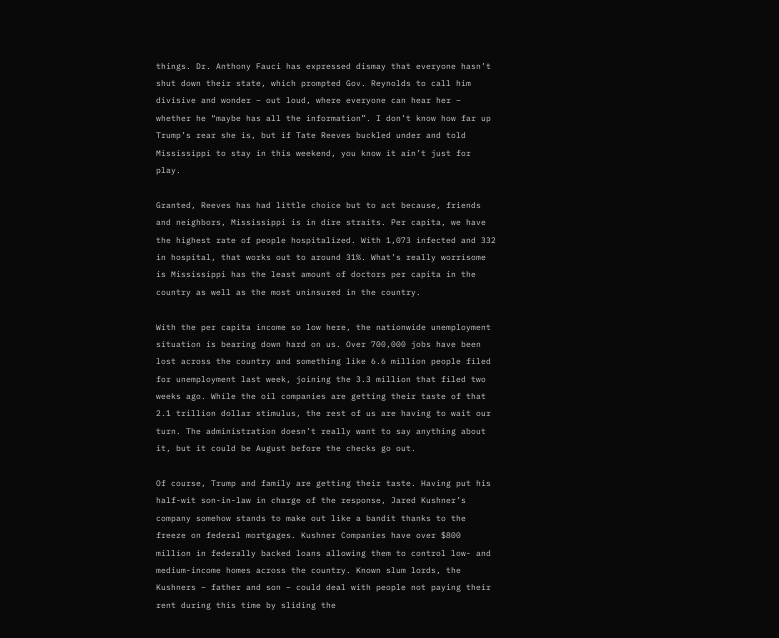things. Dr. Anthony Fauci has expressed dismay that everyone hasn’t shut down their state, which prompted Gov. Reynolds to call him divisive and wonder – out loud, where everyone can hear her – whether he “maybe has all the information”. I don’t know how far up Trump’s rear she is, but if Tate Reeves buckled under and told Mississippi to stay in this weekend, you know it ain’t just for play.

Granted, Reeves has had little choice but to act because, friends and neighbors, Mississippi is in dire straits. Per capita, we have the highest rate of people hospitalized. With 1,073 infected and 332 in hospital, that works out to around 31%. What’s really worrisome is Mississippi has the least amount of doctors per capita in the country as well as the most uninsured in the country.

With the per capita income so low here, the nationwide unemployment situation is bearing down hard on us. Over 700,000 jobs have been lost across the country and something like 6.6 million people filed for unemployment last week, joining the 3.3 million that filed two weeks ago. While the oil companies are getting their taste of that 2.1 trillion dollar stimulus, the rest of us are having to wait our turn. The administration doesn’t really want to say anything about it, but it could be August before the checks go out.

Of course, Trump and family are getting their taste. Having put his half-wit son-in-law in charge of the response, Jared Kushner’s company somehow stands to make out like a bandit thanks to the freeze on federal mortgages. Kushner Companies have over $800 million in federally backed loans allowing them to control low- and medium-income homes across the country. Known slum lords, the Kushners – father and son – could deal with people not paying their rent during this time by sliding the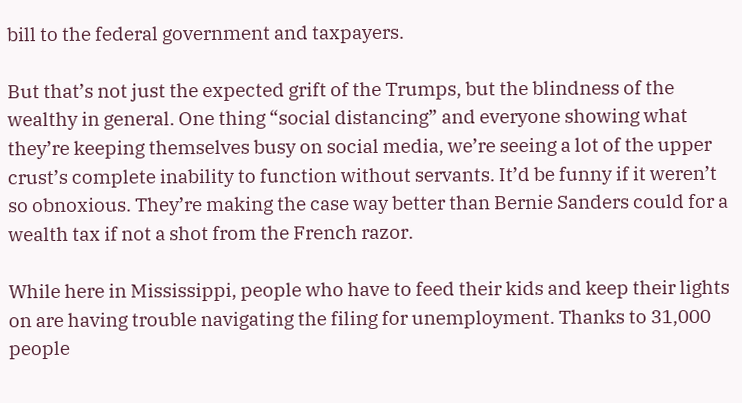bill to the federal government and taxpayers.

But that’s not just the expected grift of the Trumps, but the blindness of the wealthy in general. One thing “social distancing” and everyone showing what they’re keeping themselves busy on social media, we’re seeing a lot of the upper crust’s complete inability to function without servants. It’d be funny if it weren’t so obnoxious. They’re making the case way better than Bernie Sanders could for a wealth tax if not a shot from the French razor.

While here in Mississippi, people who have to feed their kids and keep their lights on are having trouble navigating the filing for unemployment. Thanks to 31,000 people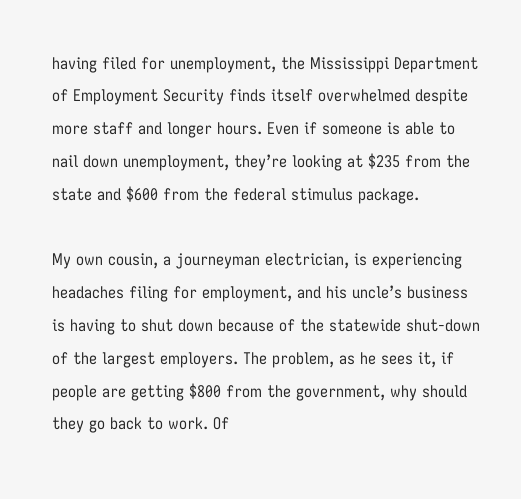having filed for unemployment, the Mississippi Department of Employment Security finds itself overwhelmed despite more staff and longer hours. Even if someone is able to nail down unemployment, they’re looking at $235 from the state and $600 from the federal stimulus package.

My own cousin, a journeyman electrician, is experiencing headaches filing for employment, and his uncle’s business is having to shut down because of the statewide shut-down of the largest employers. The problem, as he sees it, if people are getting $800 from the government, why should they go back to work. Of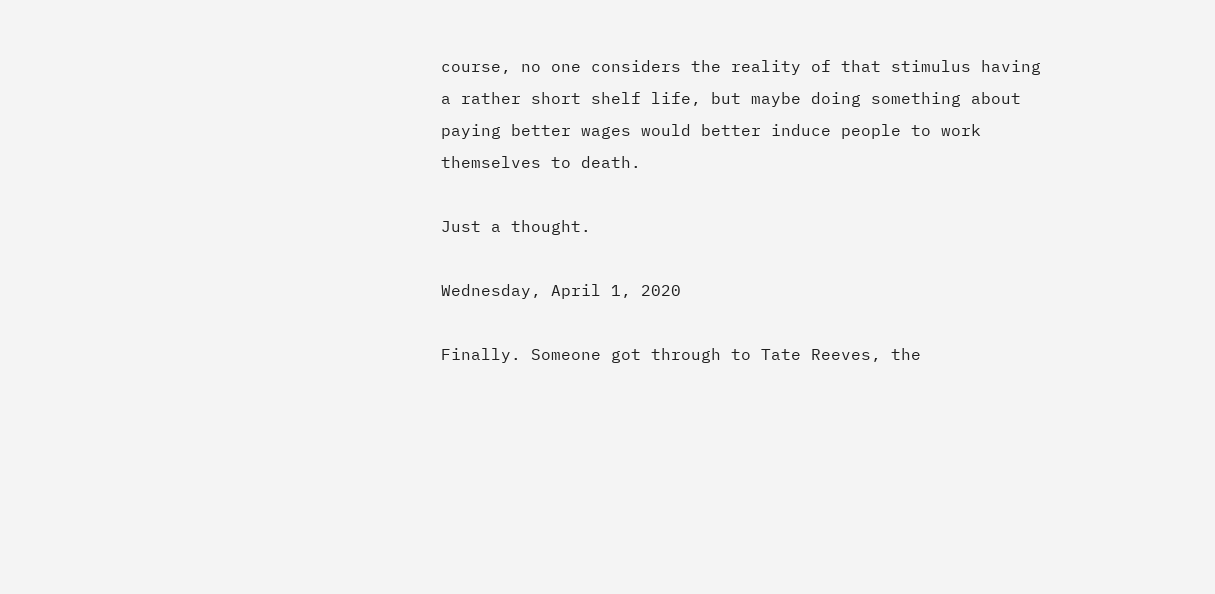course, no one considers the reality of that stimulus having a rather short shelf life, but maybe doing something about paying better wages would better induce people to work themselves to death.

Just a thought.

Wednesday, April 1, 2020

Finally. Someone got through to Tate Reeves, the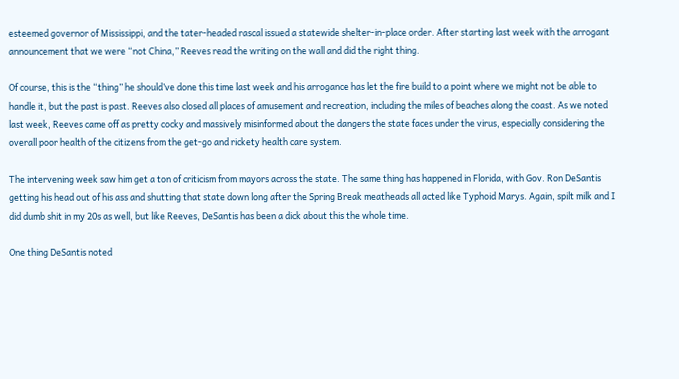esteemed governor of Mississippi, and the tater-headed rascal issued a statewide shelter-in-place order. After starting last week with the arrogant announcement that we were “not China,” Reeves read the writing on the wall and did the right thing.

Of course, this is the “thing” he should’ve done this time last week and his arrogance has let the fire build to a point where we might not be able to handle it, but the past is past. Reeves also closed all places of amusement and recreation, including the miles of beaches along the coast. As we noted last week, Reeves came off as pretty cocky and massively misinformed about the dangers the state faces under the virus, especially considering the overall poor health of the citizens from the get-go and rickety health care system.

The intervening week saw him get a ton of criticism from mayors across the state. The same thing has happened in Florida, with Gov. Ron DeSantis getting his head out of his ass and shutting that state down long after the Spring Break meatheads all acted like Typhoid Marys. Again, spilt milk and I did dumb shit in my 20s as well, but like Reeves, DeSantis has been a dick about this the whole time.

One thing DeSantis noted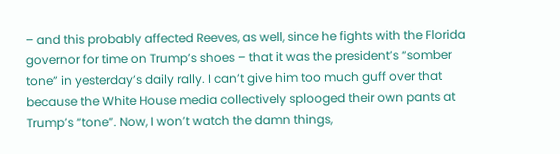– and this probably affected Reeves, as well, since he fights with the Florida governor for time on Trump’s shoes – that it was the president’s “somber tone” in yesterday’s daily rally. I can’t give him too much guff over that because the White House media collectively splooged their own pants at Trump’s “tone”. Now, I won’t watch the damn things,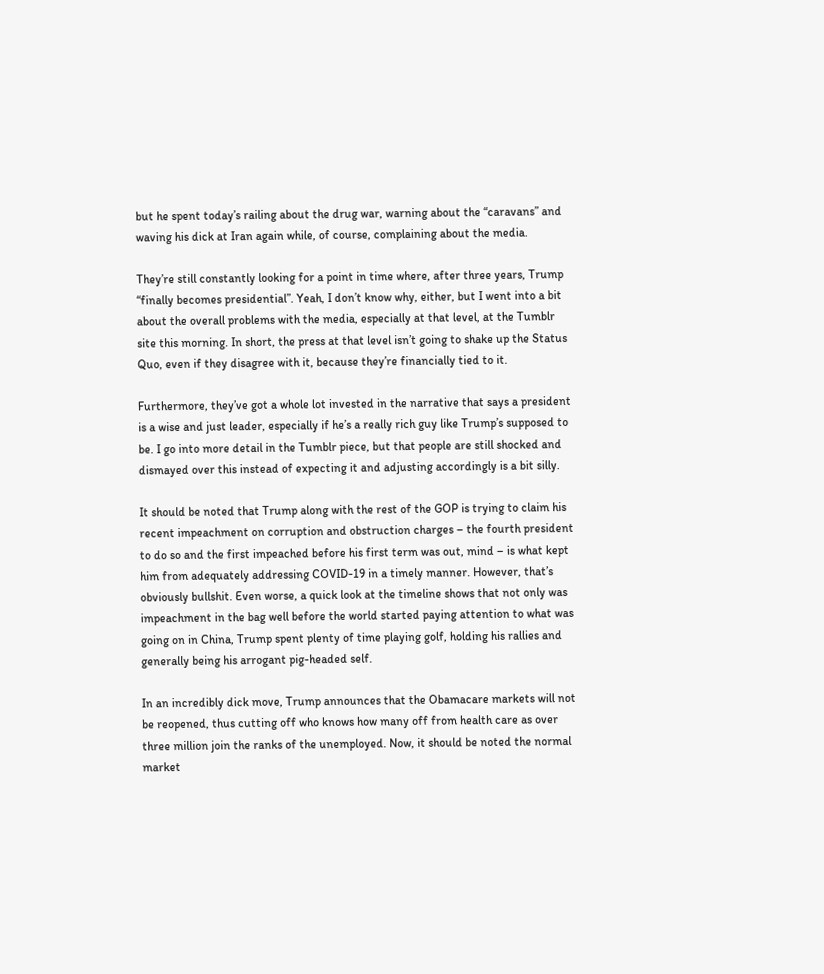but he spent today’s railing about the drug war, warning about the “caravans” and waving his dick at Iran again while, of course, complaining about the media.

They’re still constantly looking for a point in time where, after three years, Trump “finally becomes presidential”. Yeah, I don’t know why, either, but I went into a bit about the overall problems with the media, especially at that level, at the Tumblr site this morning. In short, the press at that level isn’t going to shake up the Status Quo, even if they disagree with it, because they’re financially tied to it.

Furthermore, they’ve got a whole lot invested in the narrative that says a president is a wise and just leader, especially if he’s a really rich guy like Trump’s supposed to be. I go into more detail in the Tumblr piece, but that people are still shocked and dismayed over this instead of expecting it and adjusting accordingly is a bit silly.

It should be noted that Trump along with the rest of the GOP is trying to claim his recent impeachment on corruption and obstruction charges – the fourth president to do so and the first impeached before his first term was out, mind – is what kept him from adequately addressing COVID-19 in a timely manner. However, that’s obviously bullshit. Even worse, a quick look at the timeline shows that not only was impeachment in the bag well before the world started paying attention to what was going on in China, Trump spent plenty of time playing golf, holding his rallies and generally being his arrogant pig-headed self.

In an incredibly dick move, Trump announces that the Obamacare markets will not be reopened, thus cutting off who knows how many off from health care as over three million join the ranks of the unemployed. Now, it should be noted the normal market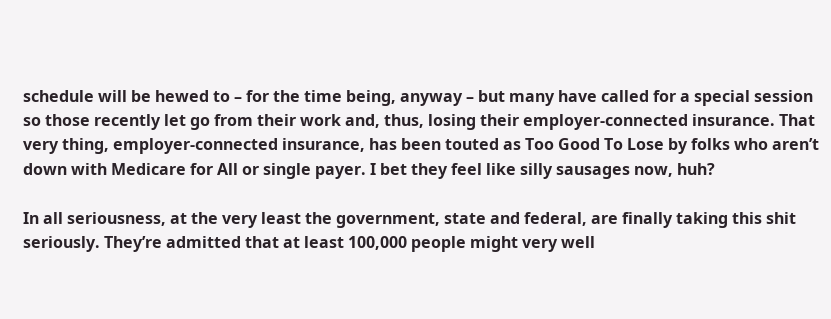schedule will be hewed to – for the time being, anyway – but many have called for a special session so those recently let go from their work and, thus, losing their employer-connected insurance. That very thing, employer-connected insurance, has been touted as Too Good To Lose by folks who aren’t down with Medicare for All or single payer. I bet they feel like silly sausages now, huh?

In all seriousness, at the very least the government, state and federal, are finally taking this shit seriously. They’re admitted that at least 100,000 people might very well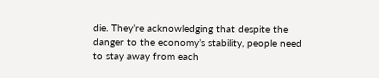die. They’re acknowledging that despite the danger to the economy’s stability, people need to stay away from each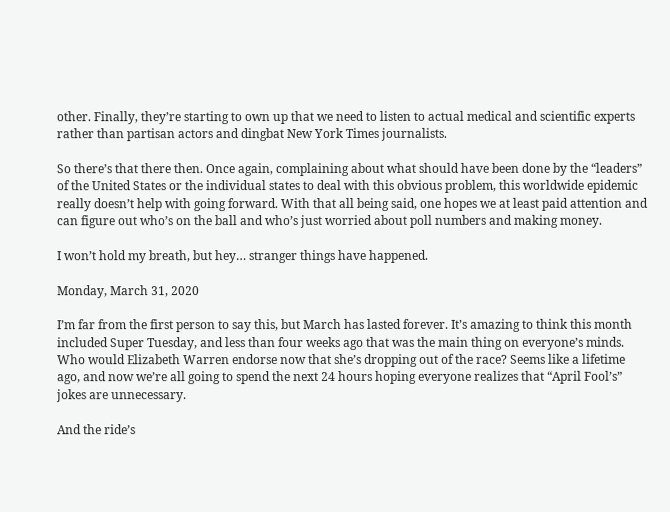other. Finally, they’re starting to own up that we need to listen to actual medical and scientific experts rather than partisan actors and dingbat New York Times journalists.

So there’s that there then. Once again, complaining about what should have been done by the “leaders” of the United States or the individual states to deal with this obvious problem, this worldwide epidemic really doesn’t help with going forward. With that all being said, one hopes we at least paid attention and can figure out who’s on the ball and who’s just worried about poll numbers and making money.

I won’t hold my breath, but hey… stranger things have happened.

Monday, March 31, 2020

I’m far from the first person to say this, but March has lasted forever. It’s amazing to think this month included Super Tuesday, and less than four weeks ago that was the main thing on everyone’s minds. Who would Elizabeth Warren endorse now that she’s dropping out of the race? Seems like a lifetime ago, and now we’re all going to spend the next 24 hours hoping everyone realizes that “April Fool’s” jokes are unnecessary.

And the ride’s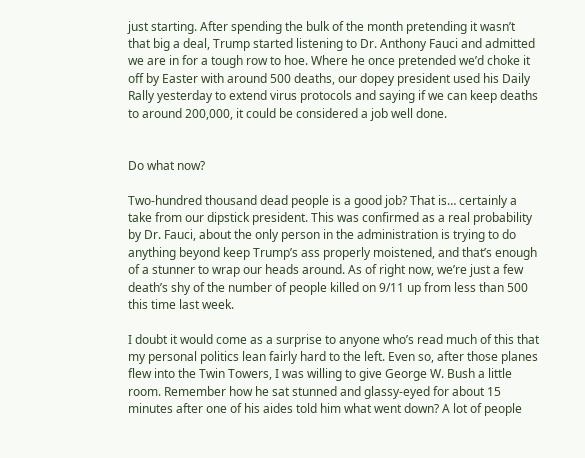just starting. After spending the bulk of the month pretending it wasn’t that big a deal, Trump started listening to Dr. Anthony Fauci and admitted we are in for a tough row to hoe. Where he once pretended we’d choke it off by Easter with around 500 deaths, our dopey president used his Daily Rally yesterday to extend virus protocols and saying if we can keep deaths to around 200,000, it could be considered a job well done.


Do what now?

Two-hundred thousand dead people is a good job? That is… certainly a take from our dipstick president. This was confirmed as a real probability by Dr. Fauci, about the only person in the administration is trying to do anything beyond keep Trump’s ass properly moistened, and that’s enough of a stunner to wrap our heads around. As of right now, we’re just a few death’s shy of the number of people killed on 9/11 up from less than 500 this time last week.

I doubt it would come as a surprise to anyone who’s read much of this that my personal politics lean fairly hard to the left. Even so, after those planes flew into the Twin Towers, I was willing to give George W. Bush a little room. Remember how he sat stunned and glassy-eyed for about 15 minutes after one of his aides told him what went down? A lot of people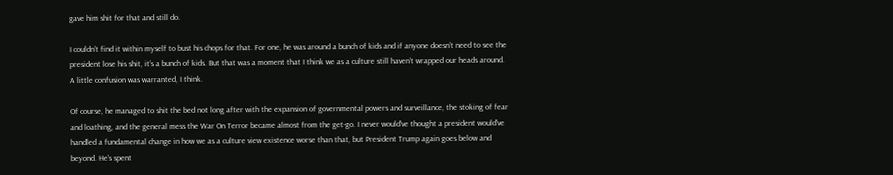gave him shit for that and still do.

I couldn’t find it within myself to bust his chops for that. For one, he was around a bunch of kids and if anyone doesn’t need to see the president lose his shit, it’s a bunch of kids. But that was a moment that I think we as a culture still haven’t wrapped our heads around. A little confusion was warranted, I think.

Of course, he managed to shit the bed not long after with the expansion of governmental powers and surveillance, the stoking of fear and loathing, and the general mess the War On Terror became almost from the get-go. I never would’ve thought a president would’ve handled a fundamental change in how we as a culture view existence worse than that, but President Trump again goes below and beyond. He’s spent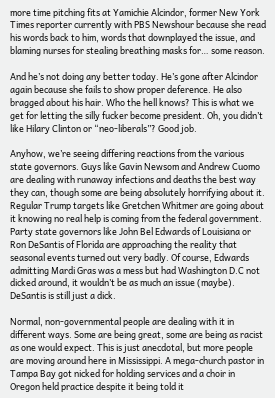more time pitching fits at Yamichie Alcindor, former New York Times reporter currently with PBS Newshour because she read his words back to him, words that downplayed the issue, and blaming nurses for stealing breathing masks for… some reason.

And he’s not doing any better today. He’s gone after Alcindor again because she fails to show proper deference. He also bragged about his hair. Who the hell knows? This is what we get for letting the silly fucker become president. Oh, you didn’t like Hilary Clinton or “neo-liberals”? Good job.

Anyhow, we’re seeing differing reactions from the various state governors. Guys like Gavin Newsom and Andrew Cuomo are dealing with runaway infections and deaths the best way they can, though some are being absolutely horrifying about it. Regular Trump targets like Gretchen Whitmer are going about it knowing no real help is coming from the federal government. Party state governors like John Bel Edwards of Louisiana or Ron DeSantis of Florida are approaching the reality that seasonal events turned out very badly. Of course, Edwards admitting Mardi Gras was a mess but had Washington D.C not dicked around, it wouldn’t be as much an issue (maybe). DeSantis is still just a dick.

Normal, non-governmental people are dealing with it in different ways. Some are being great, some are being as racist as one would expect. This is just anecdotal, but more people are moving around here in Mississippi. A mega-church pastor in Tampa Bay got nicked for holding services and a choir in Oregon held practice despite it being told it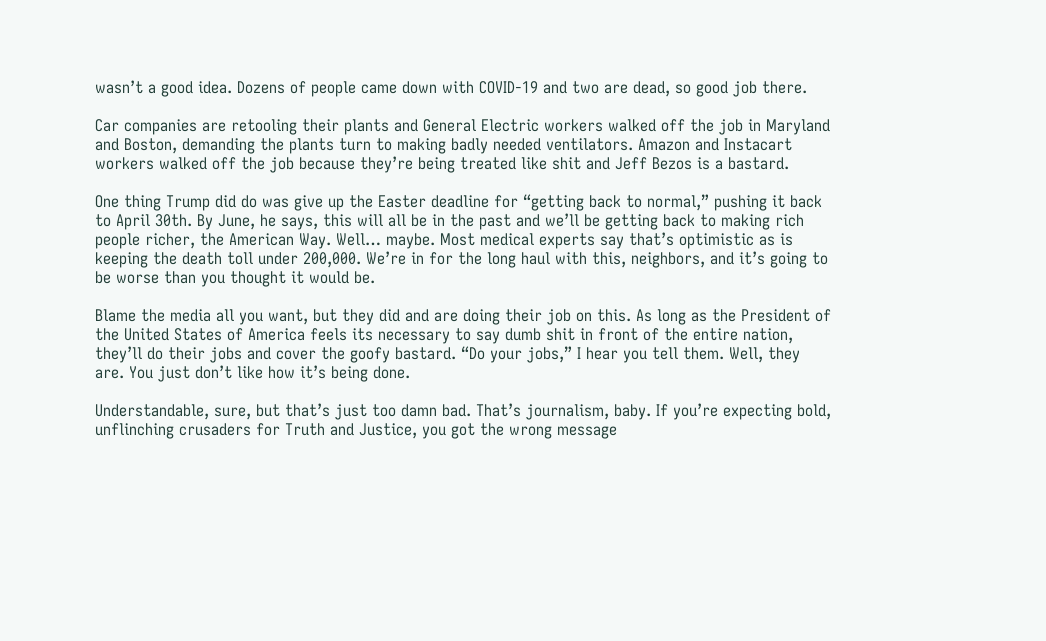wasn’t a good idea. Dozens of people came down with COVID-19 and two are dead, so good job there.

Car companies are retooling their plants and General Electric workers walked off the job in Maryland and Boston, demanding the plants turn to making badly needed ventilators. Amazon and Instacart workers walked off the job because they’re being treated like shit and Jeff Bezos is a bastard.

One thing Trump did do was give up the Easter deadline for “getting back to normal,” pushing it back to April 30th. By June, he says, this will all be in the past and we’ll be getting back to making rich people richer, the American Way. Well… maybe. Most medical experts say that’s optimistic as is keeping the death toll under 200,000. We’re in for the long haul with this, neighbors, and it’s going to be worse than you thought it would be.

Blame the media all you want, but they did and are doing their job on this. As long as the President of the United States of America feels its necessary to say dumb shit in front of the entire nation, they’ll do their jobs and cover the goofy bastard. “Do your jobs,” I hear you tell them. Well, they are. You just don’t like how it’s being done.

Understandable, sure, but that’s just too damn bad. That’s journalism, baby. If you’re expecting bold, unflinching crusaders for Truth and Justice, you got the wrong message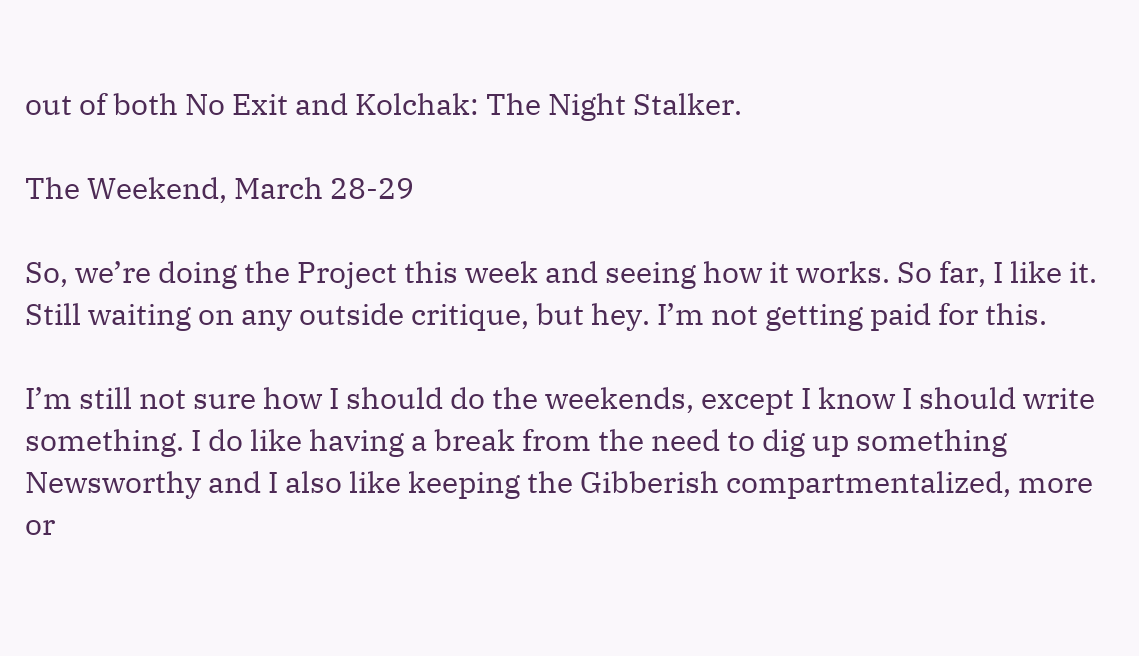out of both No Exit and Kolchak: The Night Stalker.

The Weekend, March 28-29

So, we’re doing the Project this week and seeing how it works. So far, I like it. Still waiting on any outside critique, but hey. I’m not getting paid for this.

I’m still not sure how I should do the weekends, except I know I should write something. I do like having a break from the need to dig up something Newsworthy and I also like keeping the Gibberish compartmentalized, more or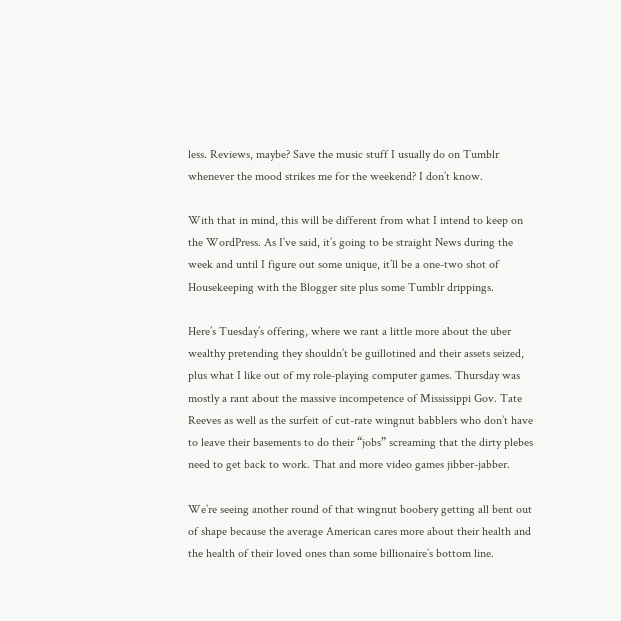less. Reviews, maybe? Save the music stuff I usually do on Tumblr whenever the mood strikes me for the weekend? I don’t know.

With that in mind, this will be different from what I intend to keep on the WordPress. As I’ve said, it’s going to be straight News during the week and until I figure out some unique, it’ll be a one-two shot of Housekeeping with the Blogger site plus some Tumblr drippings.

Here’s Tuesday’s offering, where we rant a little more about the uber wealthy pretending they shouldn’t be guillotined and their assets seized, plus what I like out of my role-playing computer games. Thursday was mostly a rant about the massive incompetence of Mississippi Gov. Tate Reeves as well as the surfeit of cut-rate wingnut babblers who don’t have to leave their basements to do their “jobs” screaming that the dirty plebes need to get back to work. That and more video games jibber-jabber.

We’re seeing another round of that wingnut boobery getting all bent out of shape because the average American cares more about their health and the health of their loved ones than some billionaire’s bottom line.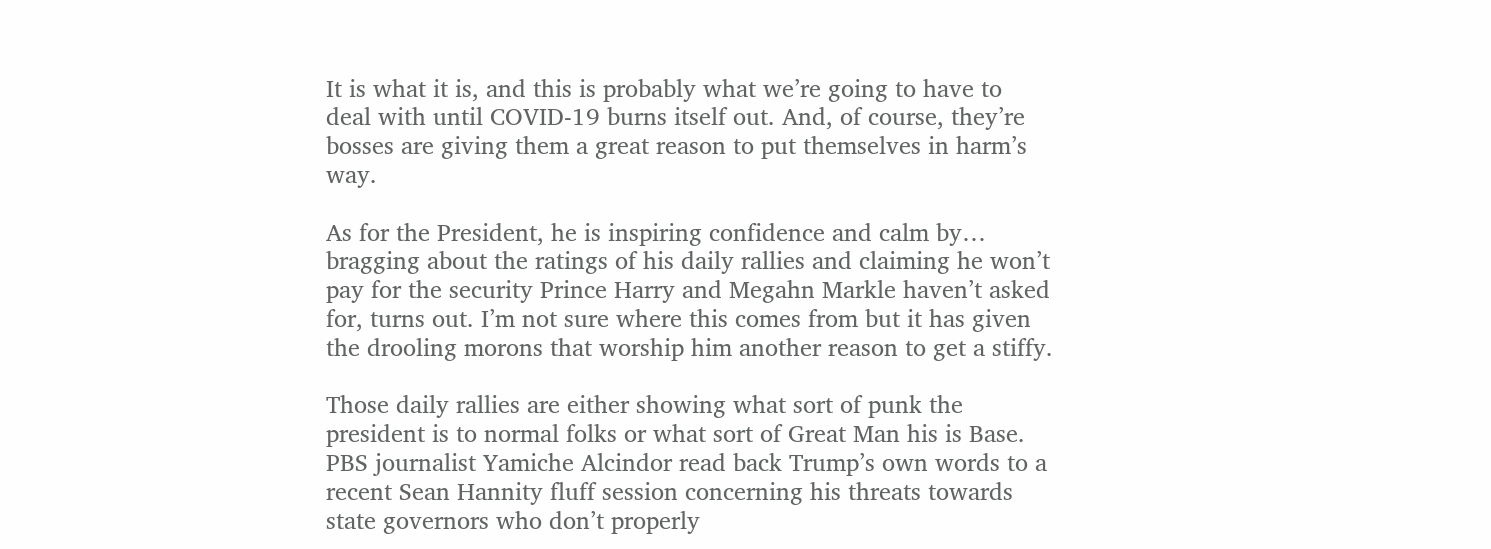It is what it is, and this is probably what we’re going to have to deal with until COVID-19 burns itself out. And, of course, they’re bosses are giving them a great reason to put themselves in harm’s way.

As for the President, he is inspiring confidence and calm by… bragging about the ratings of his daily rallies and claiming he won’t pay for the security Prince Harry and Megahn Markle haven’t asked for, turns out. I’m not sure where this comes from but it has given the drooling morons that worship him another reason to get a stiffy.

Those daily rallies are either showing what sort of punk the president is to normal folks or what sort of Great Man his is Base. PBS journalist Yamiche Alcindor read back Trump’s own words to a recent Sean Hannity fluff session concerning his threats towards state governors who don’t properly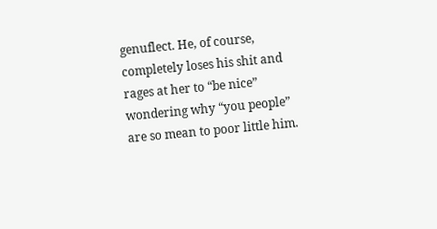genuflect. He, of course, completely loses his shit and rages at her to “be nice” wondering why “you people” are so mean to poor little him.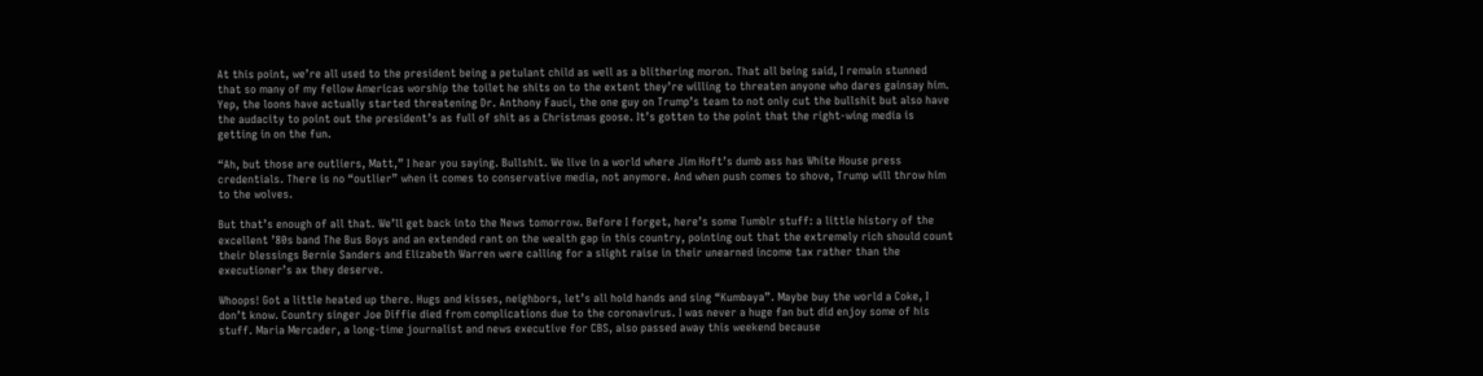At this point, we’re all used to the president being a petulant child as well as a blithering moron. That all being said, I remain stunned that so many of my fellow Americas worship the toilet he shits on to the extent they’re willing to threaten anyone who dares gainsay him. Yep, the loons have actually started threatening Dr. Anthony Fauci, the one guy on Trump’s team to not only cut the bullshit but also have the audacity to point out the president’s as full of shit as a Christmas goose. It’s gotten to the point that the right-wing media is getting in on the fun.

“Ah, but those are outliers, Matt,” I hear you saying. Bullshit. We live in a world where Jim Hoft’s dumb ass has White House press credentials. There is no “outlier” when it comes to conservative media, not anymore. And when push comes to shove, Trump will throw him to the wolves.

But that’s enough of all that. We’ll get back into the News tomorrow. Before I forget, here’s some Tumblr stuff: a little history of the excellent ’80s band The Bus Boys and an extended rant on the wealth gap in this country, pointing out that the extremely rich should count their blessings Bernie Sanders and Elizabeth Warren were calling for a slight raise in their unearned income tax rather than the executioner’s ax they deserve.

Whoops! Got a little heated up there. Hugs and kisses, neighbors, let’s all hold hands and sing “Kumbaya”. Maybe buy the world a Coke, I don’t know. Country singer Joe Diffie died from complications due to the coronavirus. I was never a huge fan but did enjoy some of his stuff. Maria Mercader, a long-time journalist and news executive for CBS, also passed away this weekend because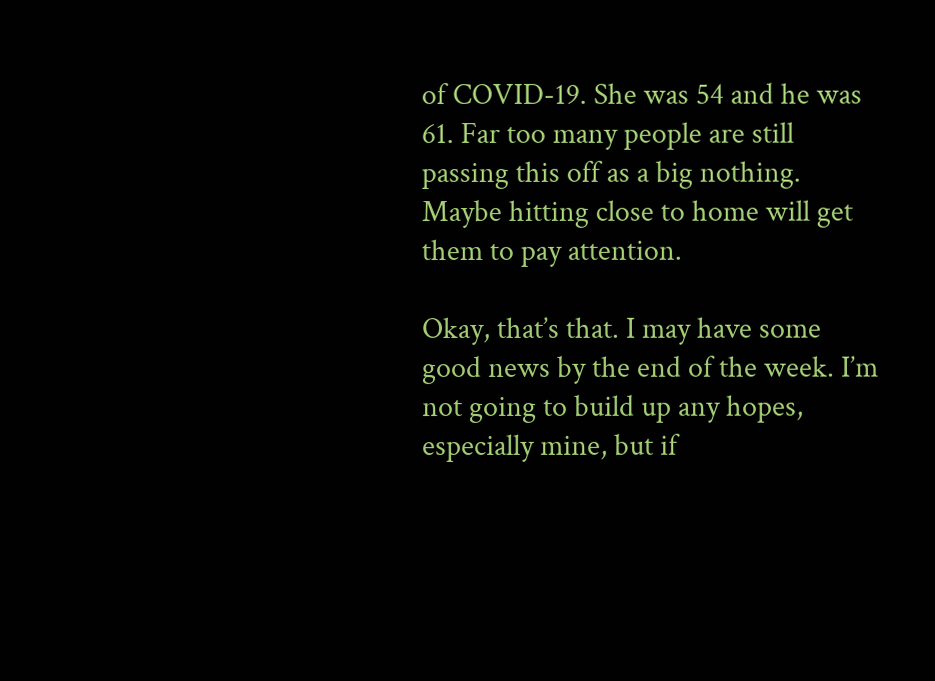of COVID-19. She was 54 and he was 61. Far too many people are still passing this off as a big nothing. Maybe hitting close to home will get them to pay attention.

Okay, that’s that. I may have some good news by the end of the week. I’m not going to build up any hopes, especially mine, but if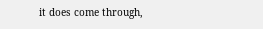it does come through,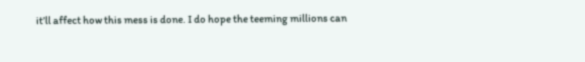it’ll affect how this mess is done. I do hope the teeming millions can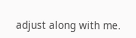adjust along with me.